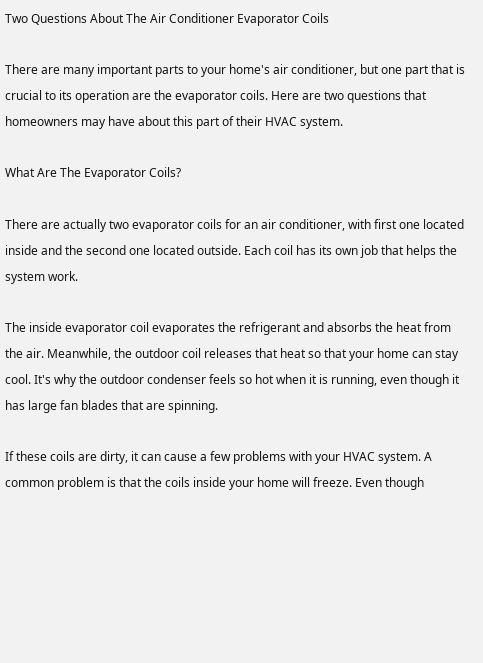Two Questions About The Air Conditioner Evaporator Coils

There are many important parts to your home's air conditioner, but one part that is crucial to its operation are the evaporator coils. Here are two questions that homeowners may have about this part of their HVAC system.

What Are The Evaporator Coils?

There are actually two evaporator coils for an air conditioner, with first one located inside and the second one located outside. Each coil has its own job that helps the system work.

The inside evaporator coil evaporates the refrigerant and absorbs the heat from the air. Meanwhile, the outdoor coil releases that heat so that your home can stay cool. It's why the outdoor condenser feels so hot when it is running, even though it has large fan blades that are spinning.

If these coils are dirty, it can cause a few problems with your HVAC system. A common problem is that the coils inside your home will freeze. Even though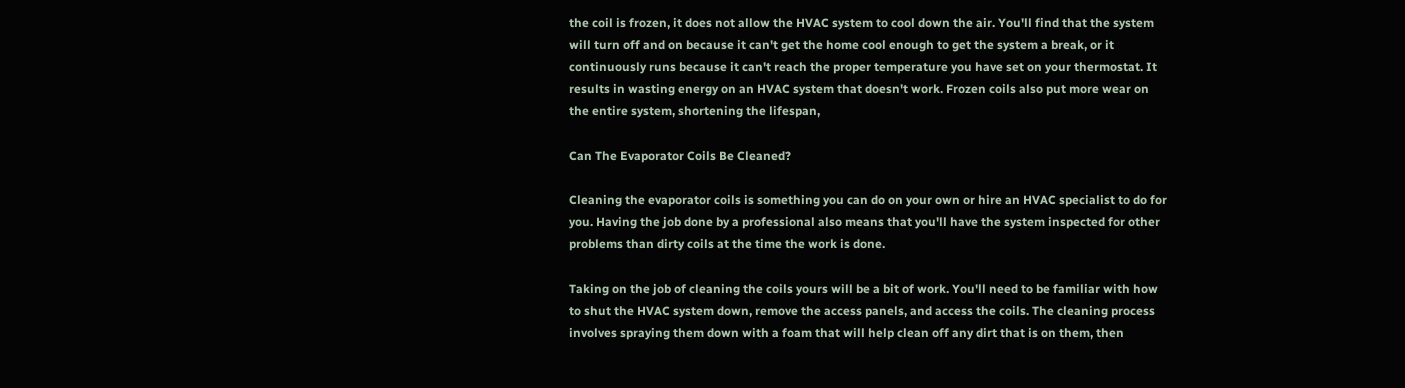the coil is frozen, it does not allow the HVAC system to cool down the air. You'll find that the system will turn off and on because it can't get the home cool enough to get the system a break, or it continuously runs because it can't reach the proper temperature you have set on your thermostat. It results in wasting energy on an HVAC system that doesn't work. Frozen coils also put more wear on the entire system, shortening the lifespan,

Can The Evaporator Coils Be Cleaned?

Cleaning the evaporator coils is something you can do on your own or hire an HVAC specialist to do for you. Having the job done by a professional also means that you'll have the system inspected for other problems than dirty coils at the time the work is done.

Taking on the job of cleaning the coils yours will be a bit of work. You'll need to be familiar with how to shut the HVAC system down, remove the access panels, and access the coils. The cleaning process involves spraying them down with a foam that will help clean off any dirt that is on them, then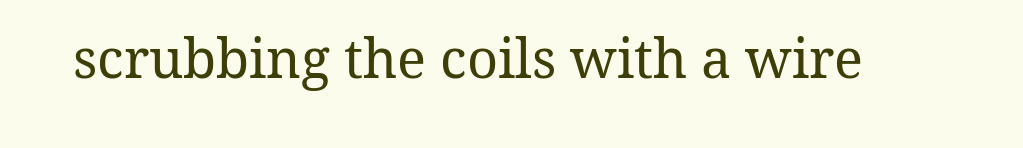scrubbing the coils with a wire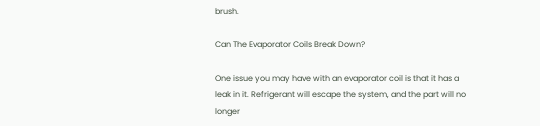brush.

Can The Evaporator Coils Break Down?

One issue you may have with an evaporator coil is that it has a leak in it. Refrigerant will escape the system, and the part will no longer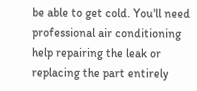be able to get cold. You'll need professional air conditioning help repairing the leak or replacing the part entirely